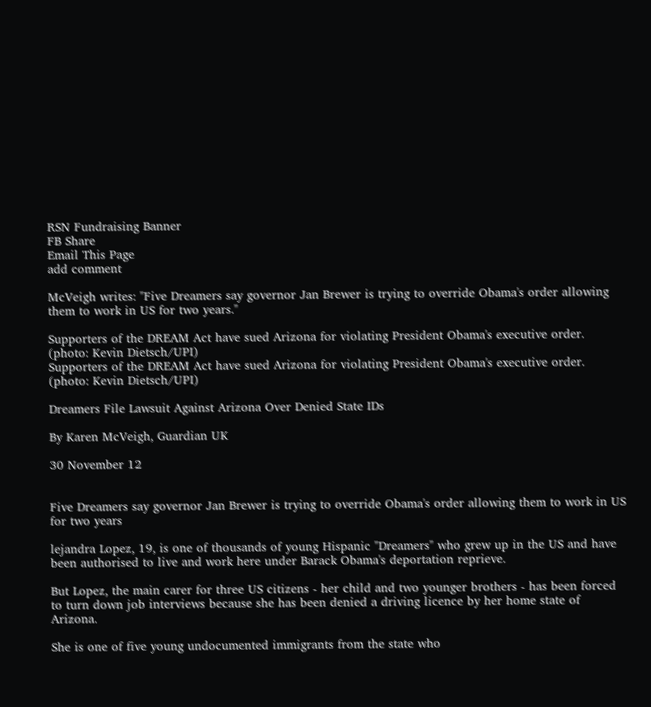RSN Fundraising Banner
FB Share
Email This Page
add comment

McVeigh writes: "Five Dreamers say governor Jan Brewer is trying to override Obama's order allowing them to work in US for two years."

Supporters of the DREAM Act have sued Arizona for violating President Obama's executive order. (photo: Kevin Dietsch/UPI)
Supporters of the DREAM Act have sued Arizona for violating President Obama's executive order. (photo: Kevin Dietsch/UPI)

Dreamers File Lawsuit Against Arizona Over Denied State IDs

By Karen McVeigh, Guardian UK

30 November 12


Five Dreamers say governor Jan Brewer is trying to override Obama's order allowing them to work in US for two years

lejandra Lopez, 19, is one of thousands of young Hispanic "Dreamers" who grew up in the US and have been authorised to live and work here under Barack Obama's deportation reprieve.

But Lopez, the main carer for three US citizens - her child and two younger brothers - has been forced to turn down job interviews because she has been denied a driving licence by her home state of Arizona.

She is one of five young undocumented immigrants from the state who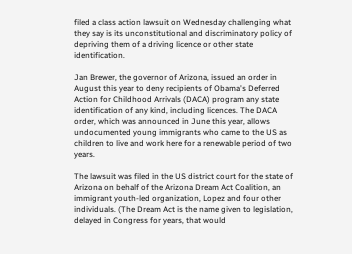filed a class action lawsuit on Wednesday challenging what they say is its unconstitutional and discriminatory policy of depriving them of a driving licence or other state identification.

Jan Brewer, the governor of Arizona, issued an order in August this year to deny recipients of Obama's Deferred Action for Childhood Arrivals (DACA) program any state identification of any kind, including licences. The DACA order, which was announced in June this year, allows undocumented young immigrants who came to the US as children to live and work here for a renewable period of two years.

The lawsuit was filed in the US district court for the state of Arizona on behalf of the Arizona Dream Act Coalition, an immigrant youth-led organization, Lopez and four other individuals. (The Dream Act is the name given to legislation, delayed in Congress for years, that would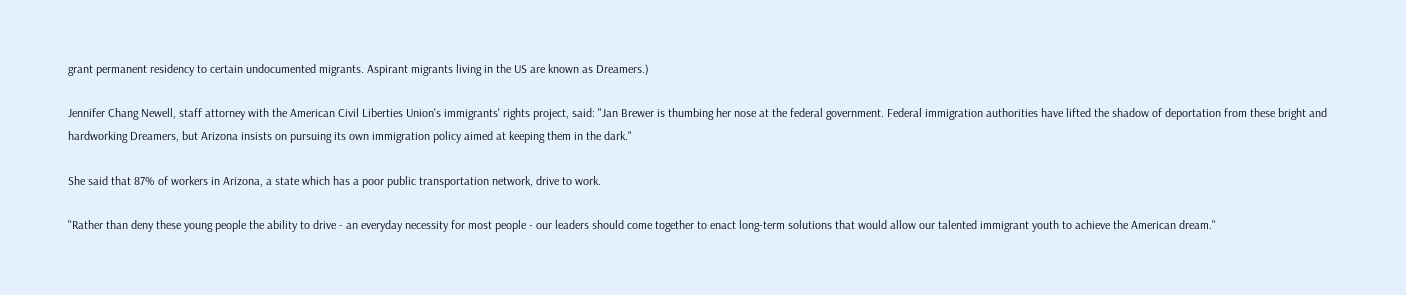grant permanent residency to certain undocumented migrants. Aspirant migrants living in the US are known as Dreamers.)

Jennifer Chang Newell, staff attorney with the American Civil Liberties Union's immigrants' rights project, said: "Jan Brewer is thumbing her nose at the federal government. Federal immigration authorities have lifted the shadow of deportation from these bright and hardworking Dreamers, but Arizona insists on pursuing its own immigration policy aimed at keeping them in the dark."

She said that 87% of workers in Arizona, a state which has a poor public transportation network, drive to work.

"Rather than deny these young people the ability to drive - an everyday necessity for most people - our leaders should come together to enact long-term solutions that would allow our talented immigrant youth to achieve the American dream."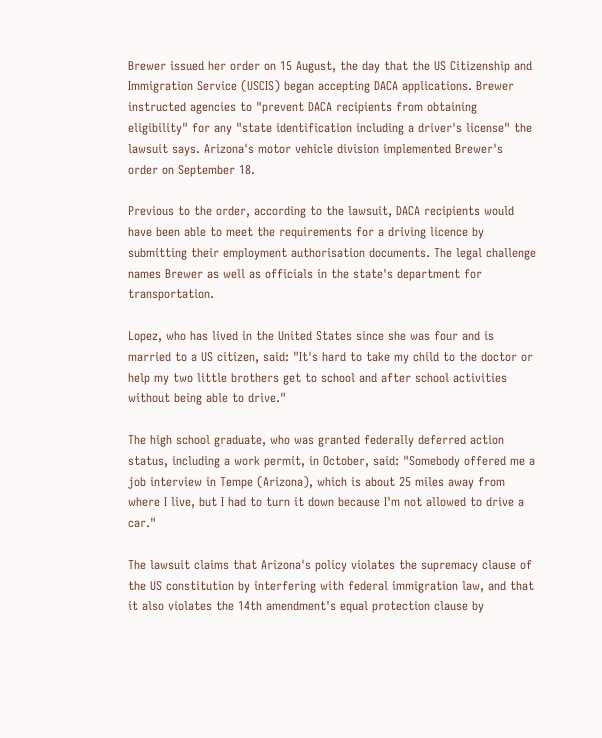Brewer issued her order on 15 August, the day that the US Citizenship and Immigration Service (USCIS) began accepting DACA applications. Brewer instructed agencies to "prevent DACA recipients from obtaining eligibility" for any "state identification including a driver's license" the lawsuit says. Arizona's motor vehicle division implemented Brewer's order on September 18.

Previous to the order, according to the lawsuit, DACA recipients would have been able to meet the requirements for a driving licence by submitting their employment authorisation documents. The legal challenge names Brewer as well as officials in the state's department for transportation.

Lopez, who has lived in the United States since she was four and is married to a US citizen, said: "It's hard to take my child to the doctor or help my two little brothers get to school and after school activities without being able to drive."

The high school graduate, who was granted federally deferred action status, including a work permit, in October, said: "Somebody offered me a job interview in Tempe (Arizona), which is about 25 miles away from where I live, but I had to turn it down because I'm not allowed to drive a car."

The lawsuit claims that Arizona's policy violates the supremacy clause of the US constitution by interfering with federal immigration law, and that it also violates the 14th amendment's equal protection clause by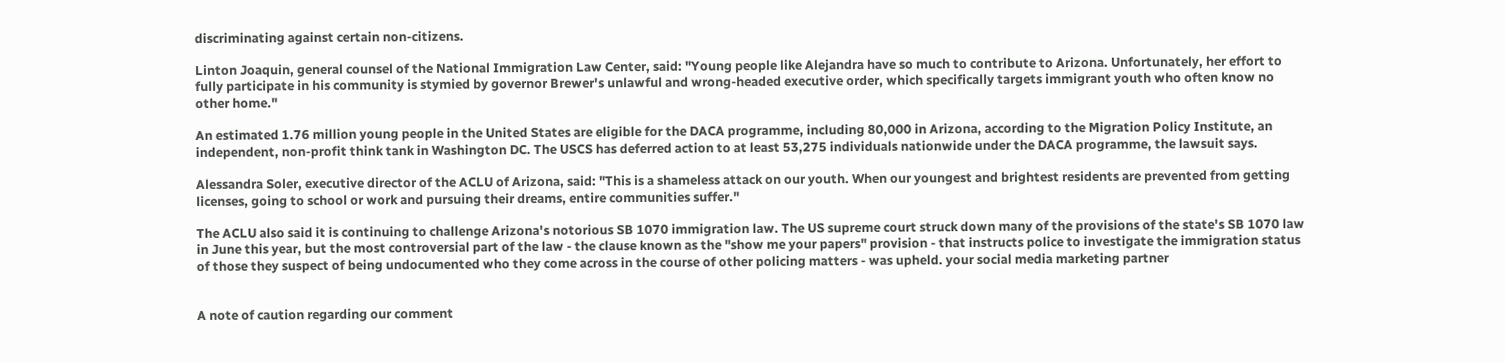discriminating against certain non-citizens.

Linton Joaquin, general counsel of the National Immigration Law Center, said: "Young people like Alejandra have so much to contribute to Arizona. Unfortunately, her effort to fully participate in his community is stymied by governor Brewer's unlawful and wrong-headed executive order, which specifically targets immigrant youth who often know no other home."

An estimated 1.76 million young people in the United States are eligible for the DACA programme, including 80,000 in Arizona, according to the Migration Policy Institute, an independent, non-profit think tank in Washington DC. The USCS has deferred action to at least 53,275 individuals nationwide under the DACA programme, the lawsuit says.

Alessandra Soler, executive director of the ACLU of Arizona, said: "This is a shameless attack on our youth. When our youngest and brightest residents are prevented from getting licenses, going to school or work and pursuing their dreams, entire communities suffer."

The ACLU also said it is continuing to challenge Arizona's notorious SB 1070 immigration law. The US supreme court struck down many of the provisions of the state's SB 1070 law in June this year, but the most controversial part of the law - the clause known as the "show me your papers" provision - that instructs police to investigate the immigration status of those they suspect of being undocumented who they come across in the course of other policing matters - was upheld. your social media marketing partner


A note of caution regarding our comment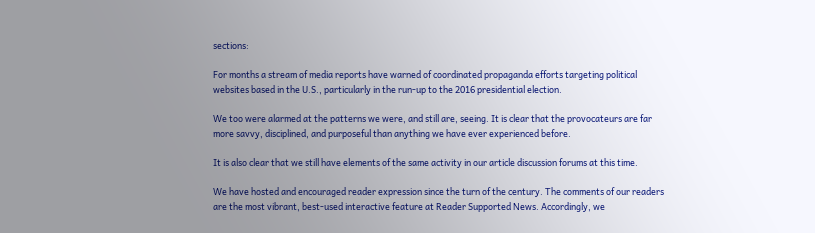sections:

For months a stream of media reports have warned of coordinated propaganda efforts targeting political websites based in the U.S., particularly in the run-up to the 2016 presidential election.

We too were alarmed at the patterns we were, and still are, seeing. It is clear that the provocateurs are far more savvy, disciplined, and purposeful than anything we have ever experienced before.

It is also clear that we still have elements of the same activity in our article discussion forums at this time.

We have hosted and encouraged reader expression since the turn of the century. The comments of our readers are the most vibrant, best-used interactive feature at Reader Supported News. Accordingly, we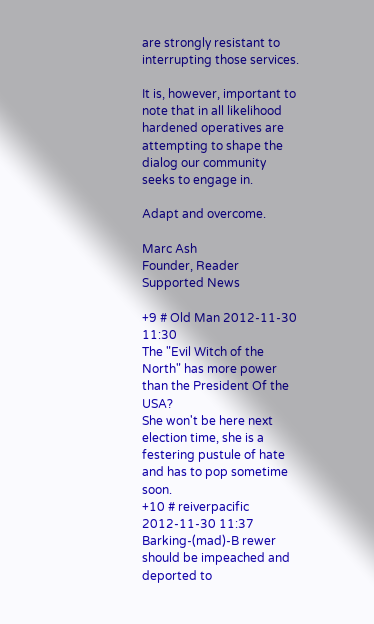are strongly resistant to interrupting those services.

It is, however, important to note that in all likelihood hardened operatives are attempting to shape the dialog our community seeks to engage in.

Adapt and overcome.

Marc Ash
Founder, Reader Supported News

+9 # Old Man 2012-11-30 11:30
The "Evil Witch of the North" has more power than the President Of the USA?
She won't be here next election time, she is a festering pustule of hate and has to pop sometime soon.
+10 # reiverpacific 2012-11-30 11:37
Barking-(mad)-B rewer should be impeached and deported to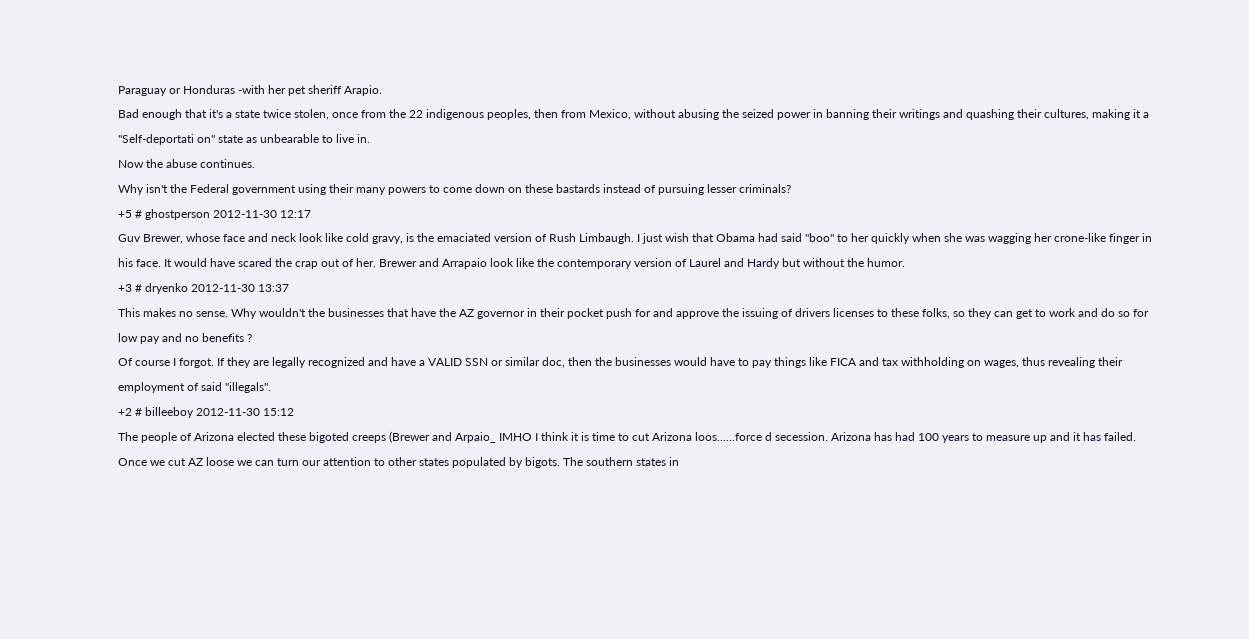Paraguay or Honduras -with her pet sheriff Arapio.
Bad enough that it's a state twice stolen, once from the 22 indigenous peoples, then from Mexico, without abusing the seized power in banning their writings and quashing their cultures, making it a "Self-deportati on" state as unbearable to live in.
Now the abuse continues.
Why isn't the Federal government using their many powers to come down on these bastards instead of pursuing lesser criminals?
+5 # ghostperson 2012-11-30 12:17
Guv Brewer, whose face and neck look like cold gravy, is the emaciated version of Rush Limbaugh. I just wish that Obama had said "boo" to her quickly when she was wagging her crone-like finger in his face. It would have scared the crap out of her. Brewer and Arrapaio look like the contemporary version of Laurel and Hardy but without the humor.
+3 # dryenko 2012-11-30 13:37
This makes no sense. Why wouldn't the businesses that have the AZ governor in their pocket push for and approve the issuing of drivers licenses to these folks, so they can get to work and do so for low pay and no benefits ?
Of course I forgot. If they are legally recognized and have a VALID SSN or similar doc, then the businesses would have to pay things like FICA and tax withholding on wages, thus revealing their employment of said "illegals".
+2 # billeeboy 2012-11-30 15:12
The people of Arizona elected these bigoted creeps (Brewer and Arpaio_ IMHO I think it is time to cut Arizona loos......force d secession. Arizona has had 100 years to measure up and it has failed. Once we cut AZ loose we can turn our attention to other states populated by bigots. The southern states in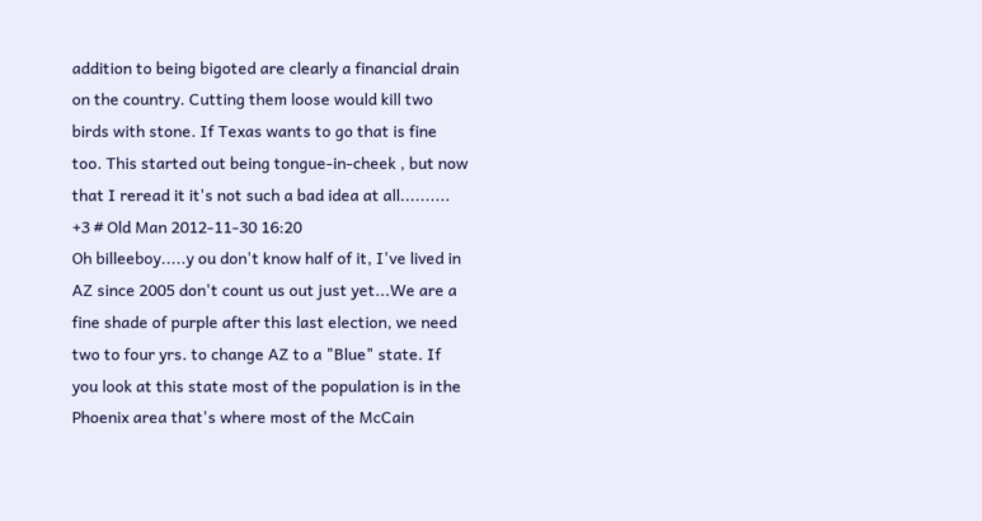addition to being bigoted are clearly a financial drain on the country. Cutting them loose would kill two birds with stone. If Texas wants to go that is fine too. This started out being tongue-in-cheek , but now that I reread it it's not such a bad idea at all..........
+3 # Old Man 2012-11-30 16:20
Oh billeeboy.....y ou don't know half of it, I've lived in AZ since 2005 don't count us out just yet...We are a fine shade of purple after this last election, we need two to four yrs. to change AZ to a "Blue" state. If you look at this state most of the population is in the Phoenix area that's where most of the McCain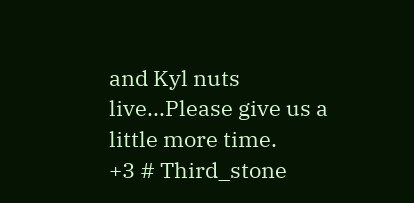and Kyl nuts live...Please give us a little more time.
+3 # Third_stone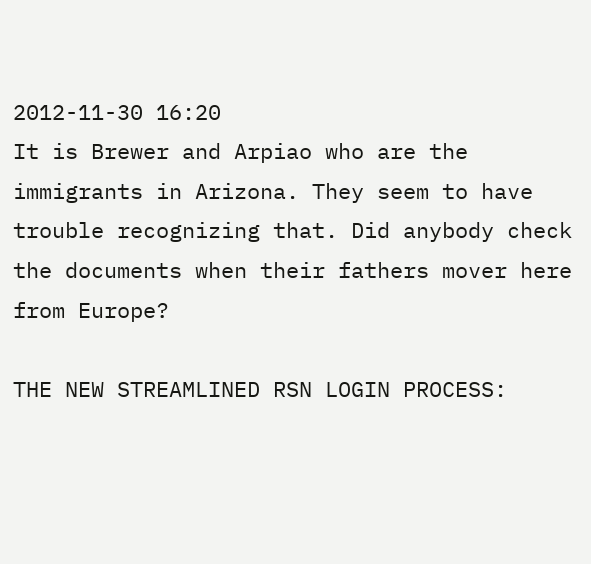2012-11-30 16:20
It is Brewer and Arpiao who are the immigrants in Arizona. They seem to have trouble recognizing that. Did anybody check the documents when their fathers mover here from Europe?

THE NEW STREAMLINED RSN LOGIN PROCESS: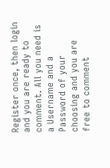Register once, then login and you are ready to comment. All you need is a Username and a Password of your choosing and you are free to comment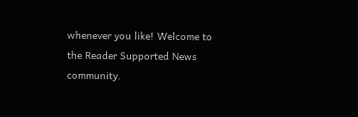whenever you like! Welcome to the Reader Supported News community.